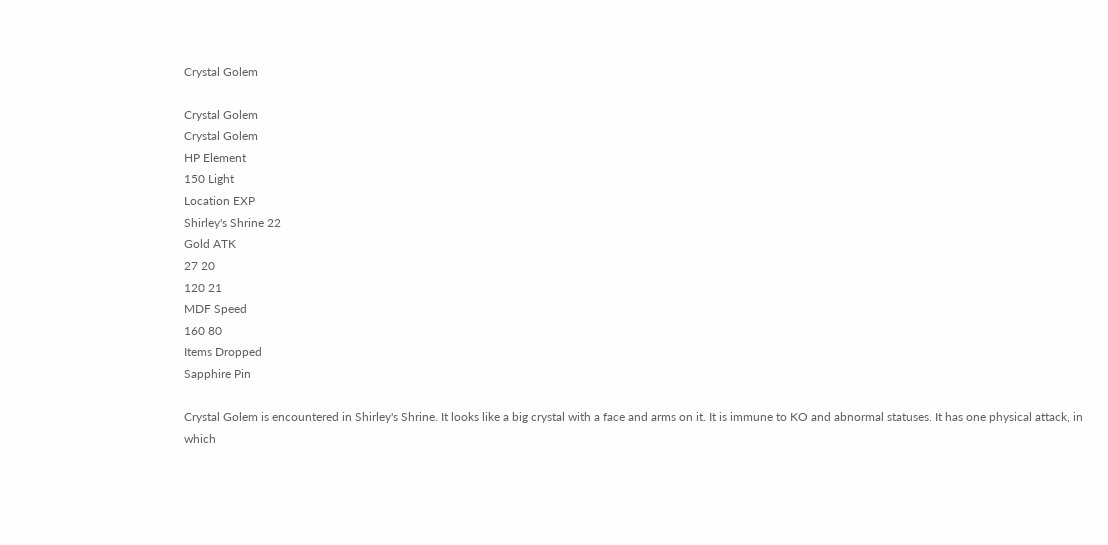Crystal Golem

Crystal Golem
Crystal Golem
HP Element
150 Light
Location EXP
Shirley's Shrine 22
Gold ATK
27 20
120 21
MDF Speed
160 80
Items Dropped
Sapphire Pin

Crystal Golem is encountered in Shirley's Shrine. It looks like a big crystal with a face and arms on it. It is immune to KO and abnormal statuses. It has one physical attack, in which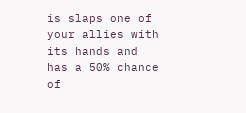is slaps one of your allies with its hands and has a 50% chance of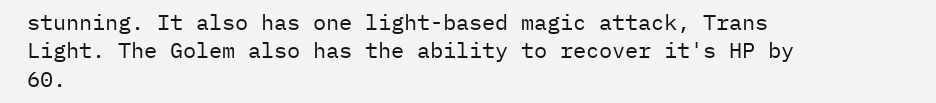stunning. It also has one light-based magic attack, Trans Light. The Golem also has the ability to recover it's HP by 60.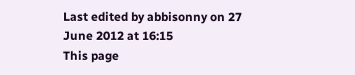Last edited by abbisonny on 27 June 2012 at 16:15
This page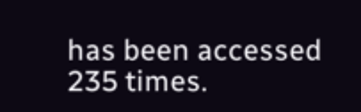has been accessed 235 times.